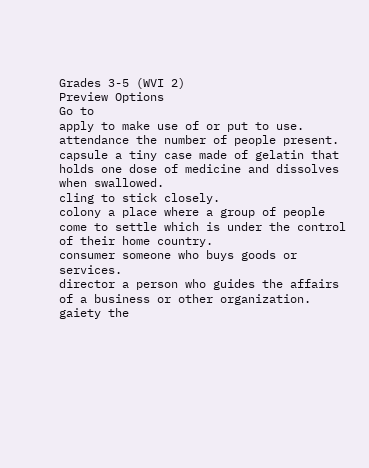Grades 3-5 (WVI 2)
Preview Options
Go to
apply to make use of or put to use.
attendance the number of people present.
capsule a tiny case made of gelatin that holds one dose of medicine and dissolves when swallowed.
cling to stick closely.
colony a place where a group of people come to settle which is under the control of their home country.
consumer someone who buys goods or services.
director a person who guides the affairs of a business or other organization.
gaiety the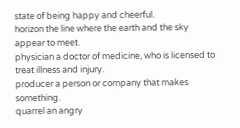state of being happy and cheerful.
horizon the line where the earth and the sky appear to meet.
physician a doctor of medicine, who is licensed to treat illness and injury.
producer a person or company that makes something.
quarrel an angry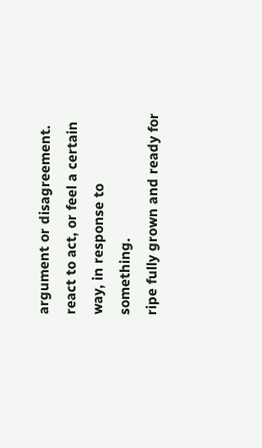argument or disagreement.
react to act, or feel a certain way, in response to something.
ripe fully grown and ready for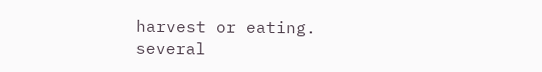harvest or eating.
several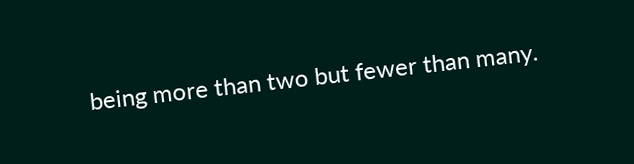being more than two but fewer than many.